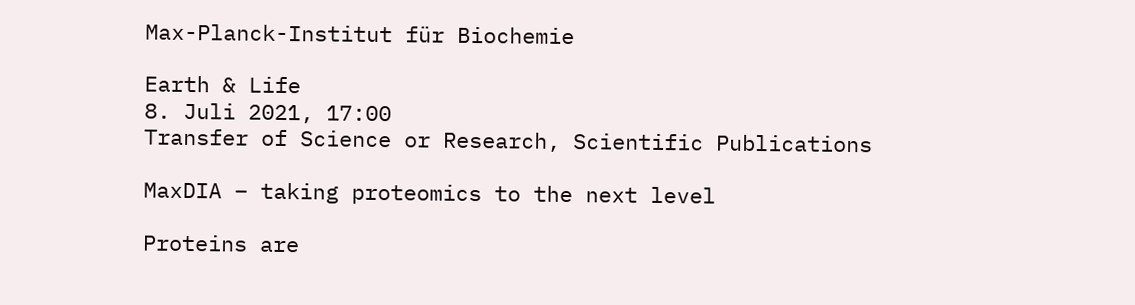Max-Planck-Institut für Biochemie

Earth & Life
8. Juli 2021, 17:00
Transfer of Science or Research, Scientific Publications

MaxDIA – taking proteomics to the next level

Proteins are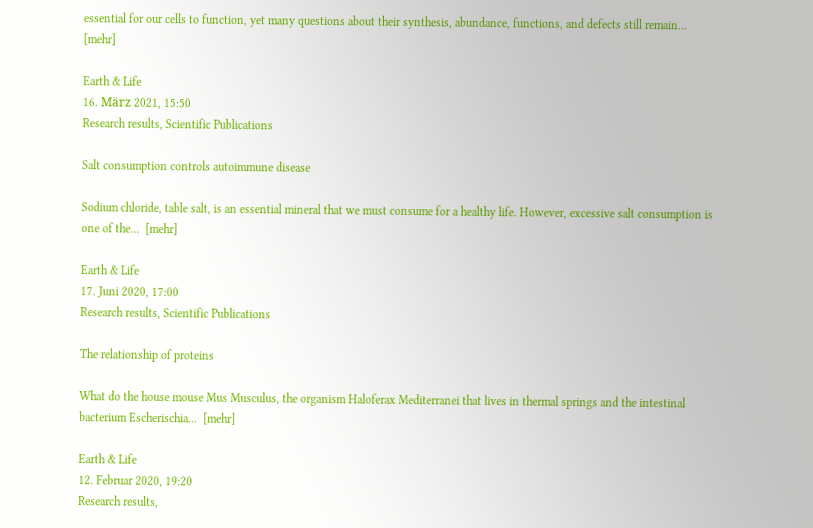essential for our cells to function, yet many questions about their synthesis, abundance, functions, and defects still remain...  [mehr]

Earth & Life
16. März 2021, 15:50
Research results, Scientific Publications

Salt consumption controls autoimmune disease

Sodium chloride, table salt, is an essential mineral that we must consume for a healthy life. However, excessive salt consumption is one of the...  [mehr]

Earth & Life
17. Juni 2020, 17:00
Research results, Scientific Publications

The relationship of proteins

What do the house mouse Mus Musculus, the organism Haloferax Mediterranei that lives in thermal springs and the intestinal bacterium Escherischia...  [mehr]

Earth & Life
12. Februar 2020, 19:20
Research results,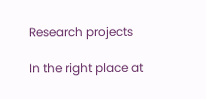Research projects

In the right place at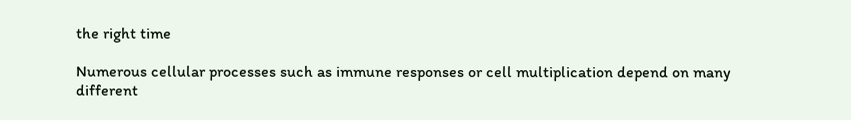the right time

Numerous cellular processes such as immune responses or cell multiplication depend on many different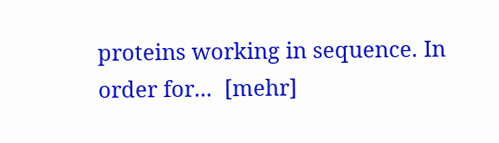proteins working in sequence. In order for...  [mehr]